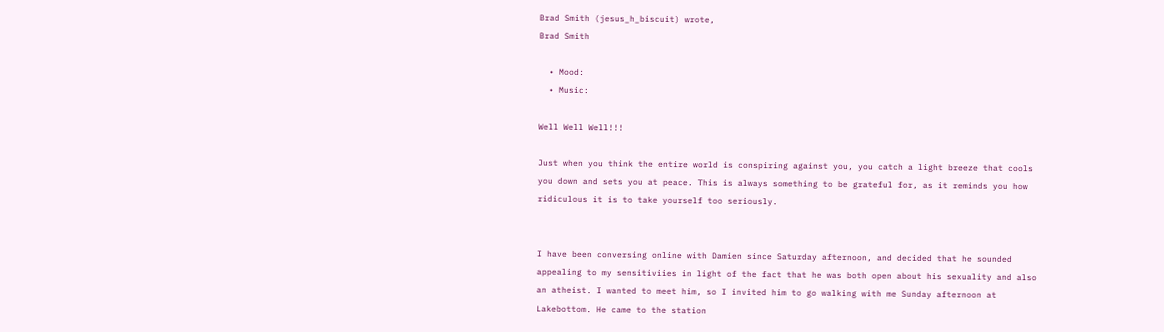Brad Smith (jesus_h_biscuit) wrote,
Brad Smith

  • Mood:
  • Music:

Well Well Well!!!

Just when you think the entire world is conspiring against you, you catch a light breeze that cools you down and sets you at peace. This is always something to be grateful for, as it reminds you how ridiculous it is to take yourself too seriously.


I have been conversing online with Damien since Saturday afternoon, and decided that he sounded appealing to my sensitiviies in light of the fact that he was both open about his sexuality and also an atheist. I wanted to meet him, so I invited him to go walking with me Sunday afternoon at Lakebottom. He came to the station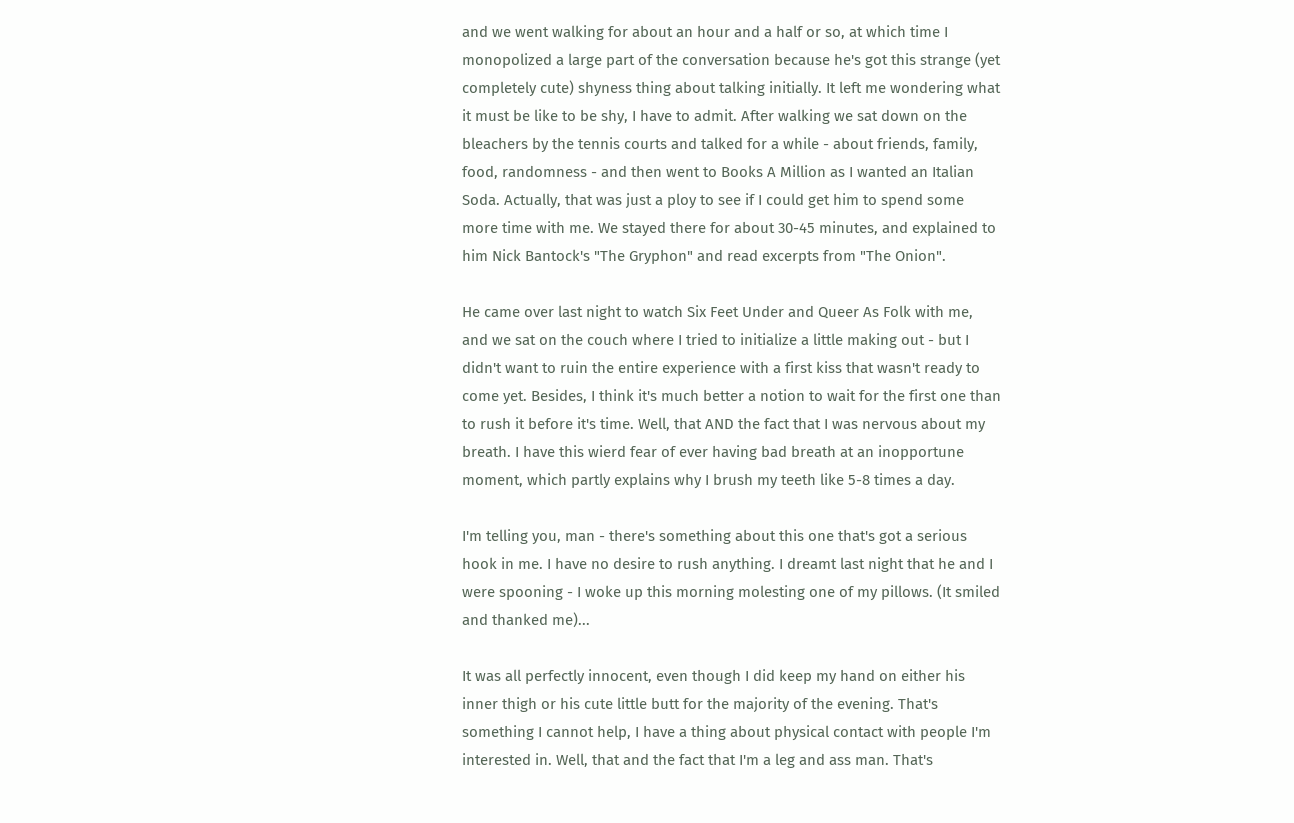and we went walking for about an hour and a half or so, at which time I monopolized a large part of the conversation because he's got this strange (yet completely cute) shyness thing about talking initially. It left me wondering what it must be like to be shy, I have to admit. After walking we sat down on the bleachers by the tennis courts and talked for a while - about friends, family, food, randomness - and then went to Books A Million as I wanted an Italian Soda. Actually, that was just a ploy to see if I could get him to spend some more time with me. We stayed there for about 30-45 minutes, and explained to him Nick Bantock's "The Gryphon" and read excerpts from "The Onion".

He came over last night to watch Six Feet Under and Queer As Folk with me, and we sat on the couch where I tried to initialize a little making out - but I didn't want to ruin the entire experience with a first kiss that wasn't ready to come yet. Besides, I think it's much better a notion to wait for the first one than to rush it before it's time. Well, that AND the fact that I was nervous about my breath. I have this wierd fear of ever having bad breath at an inopportune moment, which partly explains why I brush my teeth like 5-8 times a day.

I'm telling you, man - there's something about this one that's got a serious hook in me. I have no desire to rush anything. I dreamt last night that he and I were spooning - I woke up this morning molesting one of my pillows. (It smiled and thanked me)...

It was all perfectly innocent, even though I did keep my hand on either his inner thigh or his cute little butt for the majority of the evening. That's something I cannot help, I have a thing about physical contact with people I'm interested in. Well, that and the fact that I'm a leg and ass man. That's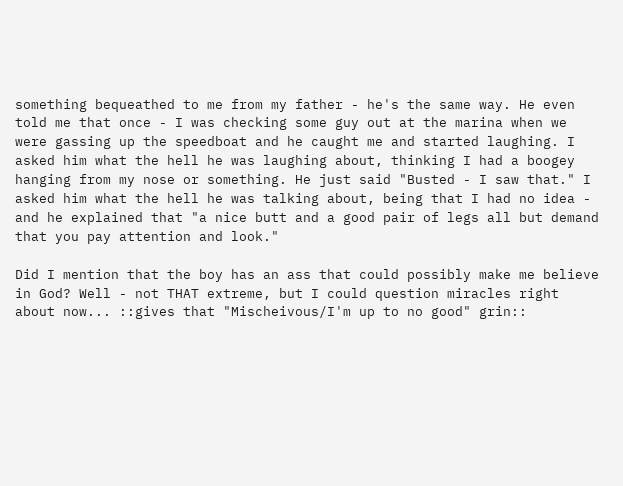something bequeathed to me from my father - he's the same way. He even told me that once - I was checking some guy out at the marina when we were gassing up the speedboat and he caught me and started laughing. I asked him what the hell he was laughing about, thinking I had a boogey hanging from my nose or something. He just said "Busted - I saw that." I asked him what the hell he was talking about, being that I had no idea - and he explained that "a nice butt and a good pair of legs all but demand that you pay attention and look."

Did I mention that the boy has an ass that could possibly make me believe in God? Well - not THAT extreme, but I could question miracles right about now... ::gives that "Mischeivous/I'm up to no good" grin::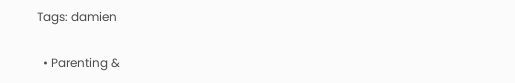Tags: damien

  • Parenting &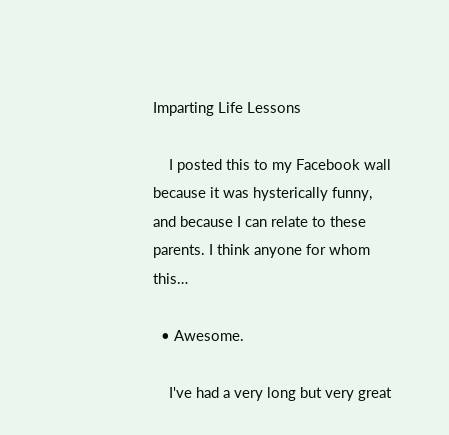Imparting Life Lessons

    I posted this to my Facebook wall because it was hysterically funny, and because I can relate to these parents. I think anyone for whom this…

  • Awesome.

    I've had a very long but very great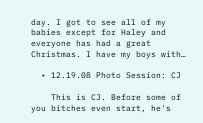day. I got to see all of my babies except for Haley and everyone has had a great Christmas. I have my boys with…

  • 12.19.08 Photo Session: CJ

    This is CJ. Before some of you bitches even start, he's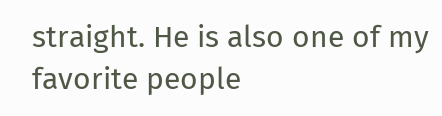straight. He is also one of my favorite people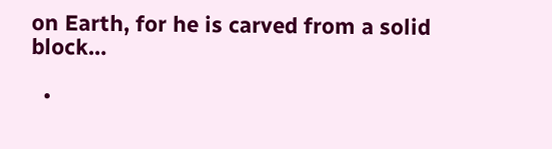on Earth, for he is carved from a solid block…

  •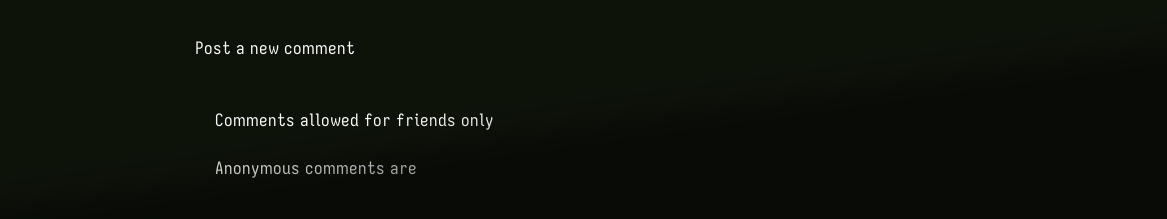Post a new comment


    Comments allowed for friends only

    Anonymous comments are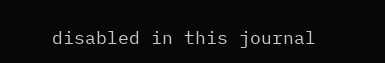disabled in this journal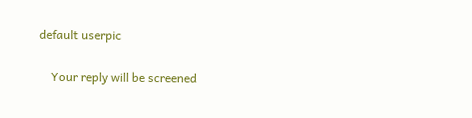default userpic

    Your reply will be screened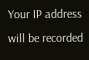Your IP address will be recorded